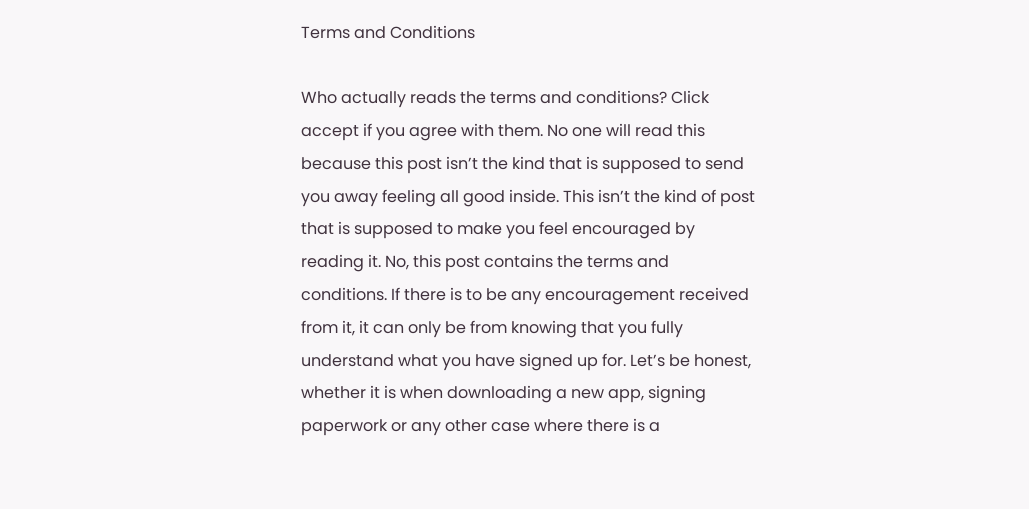Terms and Conditions

Who actually reads the terms and conditions? Click accept if you agree with them. No one will read this because this post isn’t the kind that is supposed to send you away feeling all good inside. This isn’t the kind of post that is supposed to make you feel encouraged by reading it. No, this post contains the terms and conditions. If there is to be any encouragement received from it, it can only be from knowing that you fully understand what you have signed up for. Let’s be honest, whether it is when downloading a new app, signing paperwork or any other case where there is a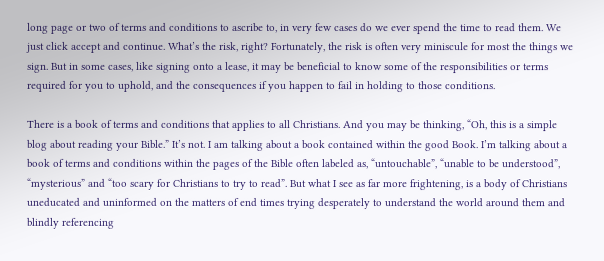long page or two of terms and conditions to ascribe to, in very few cases do we ever spend the time to read them. We just click accept and continue. What’s the risk, right? Fortunately, the risk is often very miniscule for most the things we sign. But in some cases, like signing onto a lease, it may be beneficial to know some of the responsibilities or terms required for you to uphold, and the consequences if you happen to fail in holding to those conditions.

There is a book of terms and conditions that applies to all Christians. And you may be thinking, “Oh, this is a simple blog about reading your Bible.” It’s not. I am talking about a book contained within the good Book. I’m talking about a book of terms and conditions within the pages of the Bible often labeled as, “untouchable”, “unable to be understood”, “mysterious” and “too scary for Christians to try to read”. But what I see as far more frightening, is a body of Christians uneducated and uninformed on the matters of end times trying desperately to understand the world around them and blindly referencing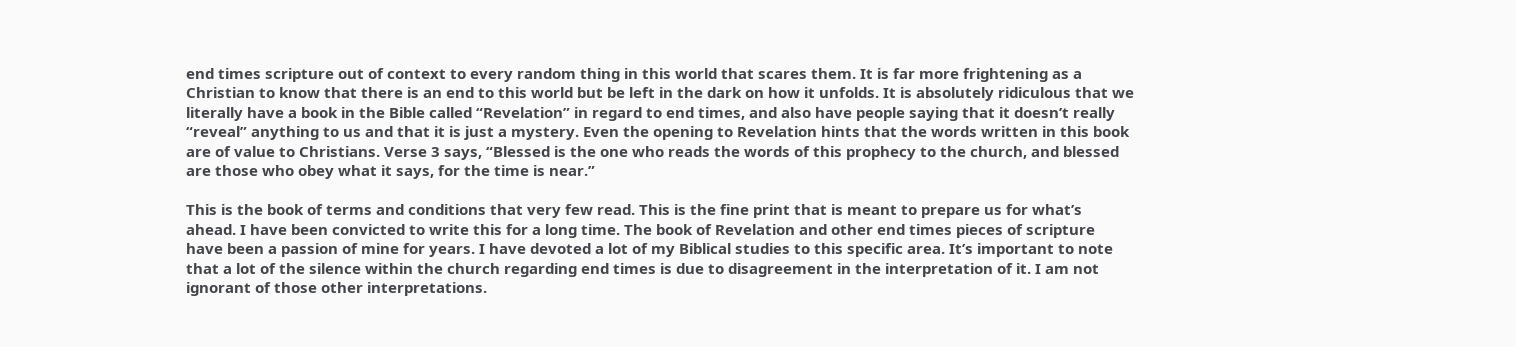end times scripture out of context to every random thing in this world that scares them. It is far more frightening as a Christian to know that there is an end to this world but be left in the dark on how it unfolds. It is absolutely ridiculous that we literally have a book in the Bible called “Revelation” in regard to end times, and also have people saying that it doesn’t really “reveal” anything to us and that it is just a mystery. Even the opening to Revelation hints that the words written in this book are of value to Christians. Verse 3 says, “Blessed is the one who reads the words of this prophecy to the church, and blessed are those who obey what it says, for the time is near.”

This is the book of terms and conditions that very few read. This is the fine print that is meant to prepare us for what’s ahead. I have been convicted to write this for a long time. The book of Revelation and other end times pieces of scripture have been a passion of mine for years. I have devoted a lot of my Biblical studies to this specific area. It’s important to note that a lot of the silence within the church regarding end times is due to disagreement in the interpretation of it. I am not ignorant of those other interpretations.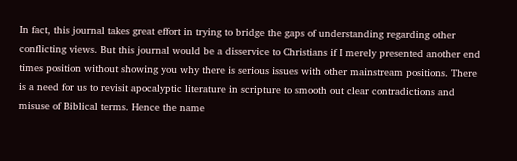In fact, this journal takes great effort in trying to bridge the gaps of understanding regarding other conflicting views. But this journal would be a disservice to Christians if I merely presented another end times position without showing you why there is serious issues with other mainstream positions. There is a need for us to revisit apocalyptic literature in scripture to smooth out clear contradictions and misuse of Biblical terms. Hence the name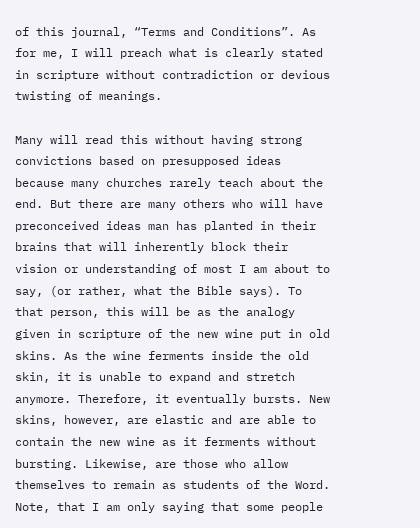of this journal, “Terms and Conditions”. As for me, I will preach what is clearly stated in scripture without contradiction or devious twisting of meanings.

Many will read this without having strong convictions based on presupposed ideas because many churches rarely teach about the end. But there are many others who will have preconceived ideas man has planted in their brains that will inherently block their vision or understanding of most I am about to say, (or rather, what the Bible says). To that person, this will be as the analogy given in scripture of the new wine put in old skins. As the wine ferments inside the old skin, it is unable to expand and stretch anymore. Therefore, it eventually bursts. New skins, however, are elastic and are able to contain the new wine as it ferments without bursting. Likewise, are those who allow themselves to remain as students of the Word. Note, that I am only saying that some people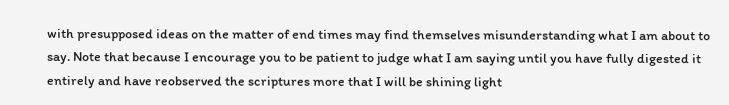with presupposed ideas on the matter of end times may find themselves misunderstanding what I am about to say. Note that because I encourage you to be patient to judge what I am saying until you have fully digested it entirely and have reobserved the scriptures more that I will be shining light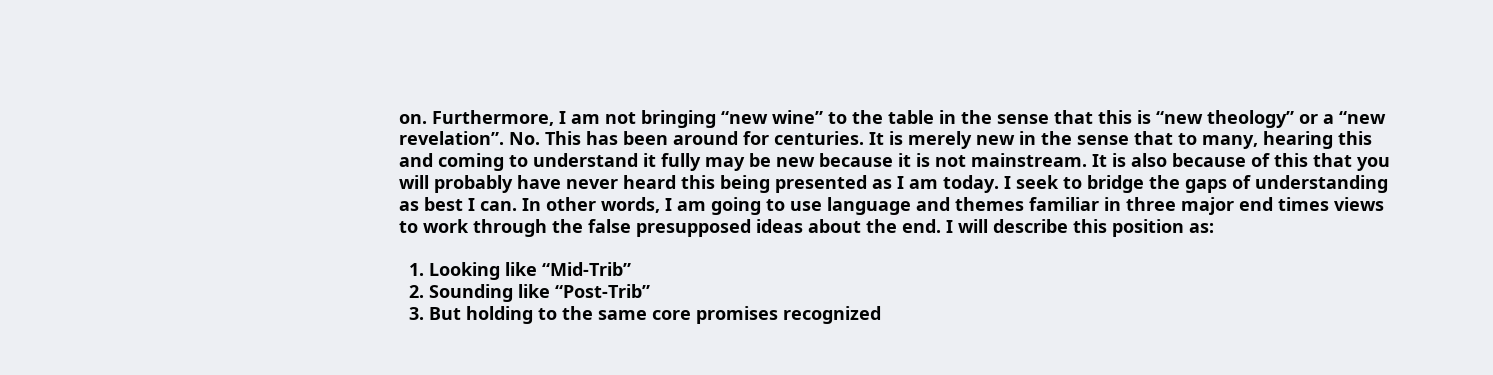on. Furthermore, I am not bringing “new wine” to the table in the sense that this is “new theology” or a “new revelation”. No. This has been around for centuries. It is merely new in the sense that to many, hearing this and coming to understand it fully may be new because it is not mainstream. It is also because of this that you will probably have never heard this being presented as I am today. I seek to bridge the gaps of understanding as best I can. In other words, I am going to use language and themes familiar in three major end times views to work through the false presupposed ideas about the end. I will describe this position as:

  1. Looking like “Mid-Trib”
  2. Sounding like “Post-Trib”
  3. But holding to the same core promises recognized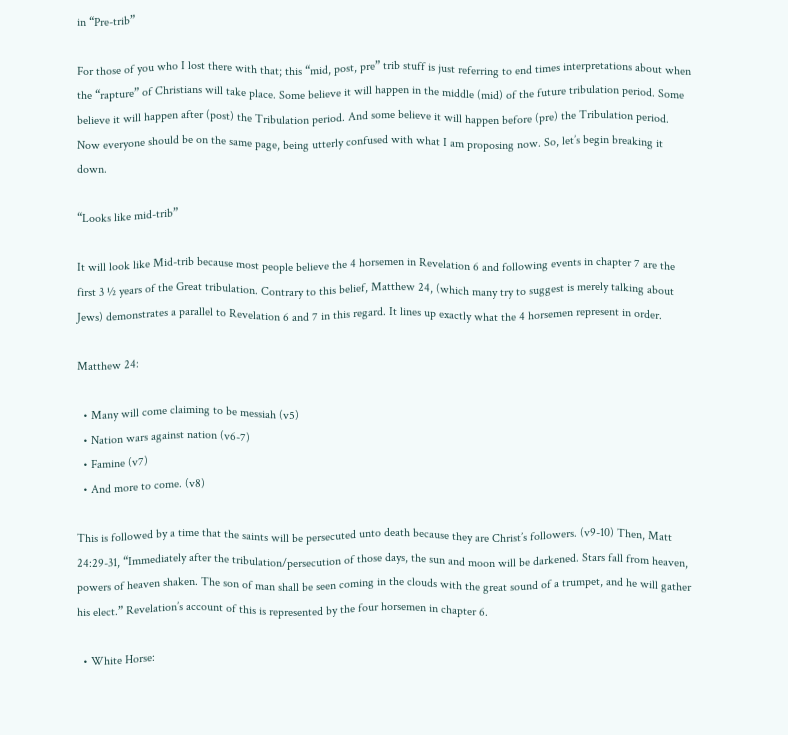in “Pre-trib”

For those of you who I lost there with that; this “mid, post, pre” trib stuff is just referring to end times interpretations about when the “rapture” of Christians will take place. Some believe it will happen in the middle (mid) of the future tribulation period. Some believe it will happen after (post) the Tribulation period. And some believe it will happen before (pre) the Tribulation period. Now everyone should be on the same page, being utterly confused with what I am proposing now. So, let’s begin breaking it down.

“Looks like mid-trib”

It will look like Mid-trib because most people believe the 4 horsemen in Revelation 6 and following events in chapter 7 are the first 3 ½ years of the Great tribulation. Contrary to this belief, Matthew 24, (which many try to suggest is merely talking about Jews) demonstrates a parallel to Revelation 6 and 7 in this regard. It lines up exactly what the 4 horsemen represent in order.

Matthew 24:

  • Many will come claiming to be messiah (v5)
  • Nation wars against nation (v6-7)
  • Famine (v7)
  • And more to come. (v8)

This is followed by a time that the saints will be persecuted unto death because they are Christ’s followers. (v9-10) Then, Matt 24:29-31, “Immediately after the tribulation/persecution of those days, the sun and moon will be darkened. Stars fall from heaven, powers of heaven shaken. The son of man shall be seen coming in the clouds with the great sound of a trumpet, and he will gather his elect.” Revelation’s account of this is represented by the four horsemen in chapter 6.

  • White Horse: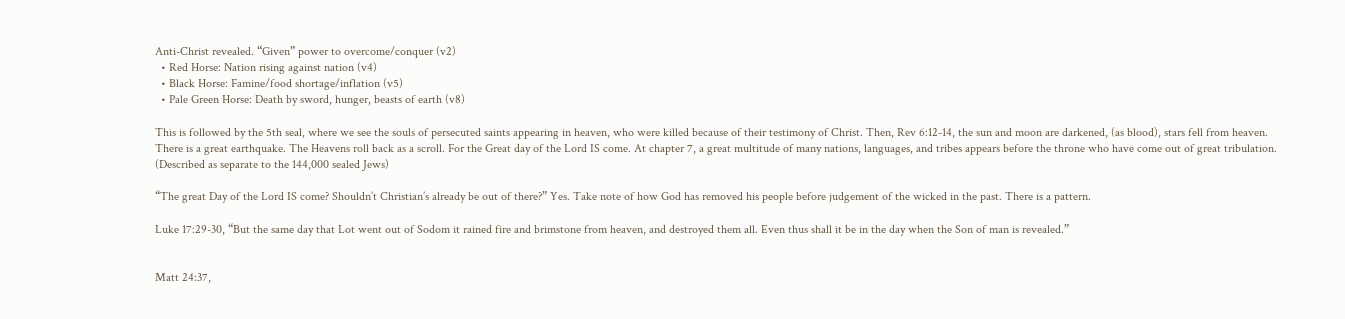Anti-Christ revealed. “Given” power to overcome/conquer (v2)
  • Red Horse: Nation rising against nation (v4)
  • Black Horse: Famine/food shortage/inflation (v5)
  • Pale Green Horse: Death by sword, hunger, beasts of earth (v8)

This is followed by the 5th seal, where we see the souls of persecuted saints appearing in heaven, who were killed because of their testimony of Christ. Then, Rev 6:12-14, the sun and moon are darkened, (as blood), stars fell from heaven. There is a great earthquake. The Heavens roll back as a scroll. For the Great day of the Lord IS come. At chapter 7, a great multitude of many nations, languages, and tribes appears before the throne who have come out of great tribulation. (Described as separate to the 144,000 sealed Jews)

“The great Day of the Lord IS come? Shouldn’t Christian’s already be out of there?” Yes. Take note of how God has removed his people before judgement of the wicked in the past. There is a pattern.

Luke 17:29-30, “But the same day that Lot went out of Sodom it rained fire and brimstone from heaven, and destroyed them all. Even thus shall it be in the day when the Son of man is revealed.”


Matt 24:37,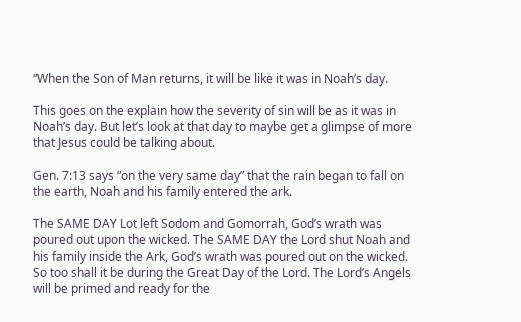“When the Son of Man returns, it will be like it was in Noah’s day.

This goes on the explain how the severity of sin will be as it was in Noah’s day. But let’s look at that day to maybe get a glimpse of more that Jesus could be talking about.

Gen. 7:13 says “on the very same day” that the rain began to fall on the earth, Noah and his family entered the ark.

The SAME DAY Lot left Sodom and Gomorrah, God’s wrath was poured out upon the wicked. The SAME DAY the Lord shut Noah and his family inside the Ark, God’s wrath was poured out on the wicked. So too shall it be during the Great Day of the Lord. The Lord’s Angels will be primed and ready for the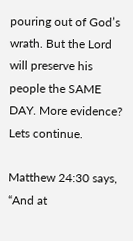pouring out of God’s wrath. But the Lord will preserve his people the SAME DAY. More evidence? Lets continue.

Matthew 24:30 says, “And at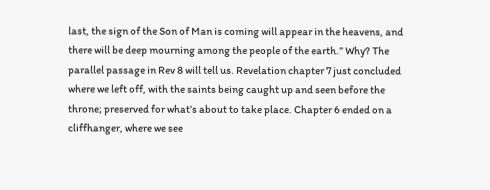last, the sign of the Son of Man is coming will appear in the heavens, and there will be deep mourning among the people of the earth.” Why? The parallel passage in Rev 8 will tell us. Revelation chapter 7 just concluded where we left off, with the saints being caught up and seen before the throne; preserved for what’s about to take place. Chapter 6 ended on a cliffhanger, where we see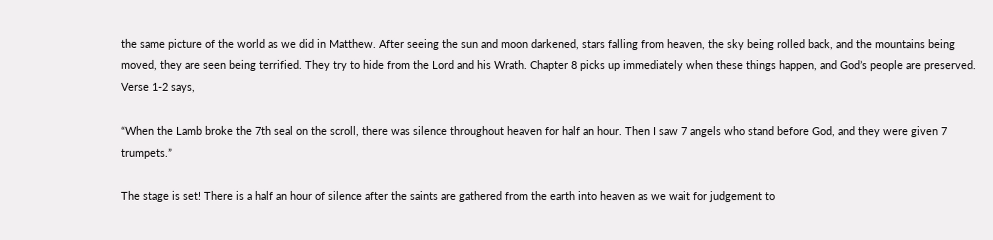the same picture of the world as we did in Matthew. After seeing the sun and moon darkened, stars falling from heaven, the sky being rolled back, and the mountains being moved, they are seen being terrified. They try to hide from the Lord and his Wrath. Chapter 8 picks up immediately when these things happen, and God’s people are preserved. Verse 1-2 says,

“When the Lamb broke the 7th seal on the scroll, there was silence throughout heaven for half an hour. Then I saw 7 angels who stand before God, and they were given 7 trumpets.”

The stage is set! There is a half an hour of silence after the saints are gathered from the earth into heaven as we wait for judgement to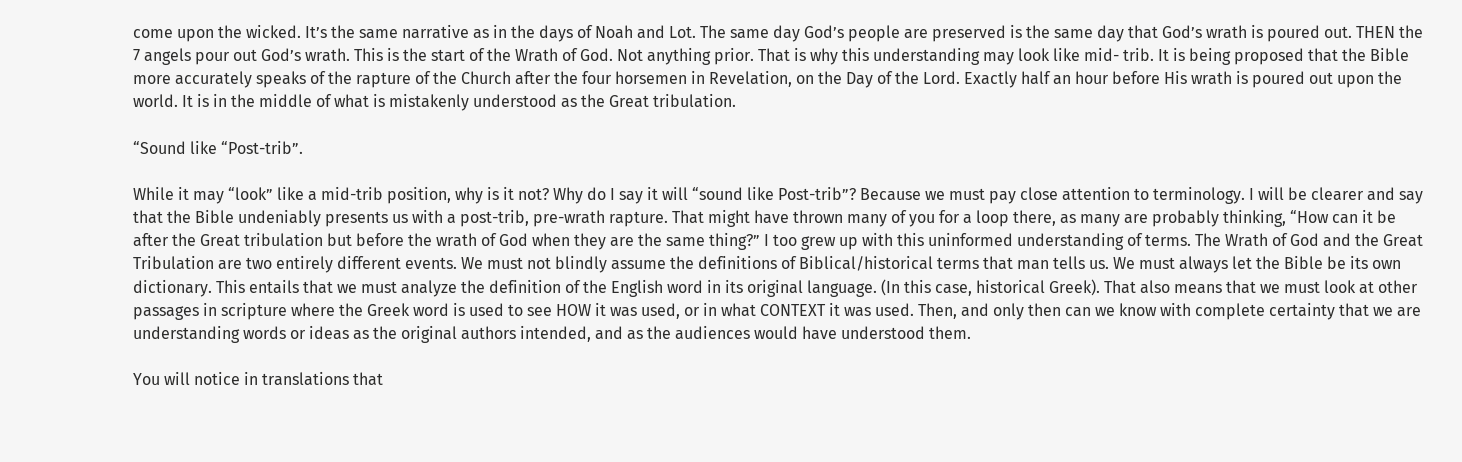come upon the wicked. It’s the same narrative as in the days of Noah and Lot. The same day God’s people are preserved is the same day that God’s wrath is poured out. THEN the 7 angels pour out God’s wrath. This is the start of the Wrath of God. Not anything prior. That is why this understanding may look like mid- trib. It is being proposed that the Bible more accurately speaks of the rapture of the Church after the four horsemen in Revelation, on the Day of the Lord. Exactly half an hour before His wrath is poured out upon the world. It is in the middle of what is mistakenly understood as the Great tribulation.

“Sound like “Post-trib”.

While it may “look” like a mid-trib position, why is it not? Why do I say it will “sound like Post-trib”? Because we must pay close attention to terminology. I will be clearer and say that the Bible undeniably presents us with a post-trib, pre-wrath rapture. That might have thrown many of you for a loop there, as many are probably thinking, “How can it be after the Great tribulation but before the wrath of God when they are the same thing?” I too grew up with this uninformed understanding of terms. The Wrath of God and the Great Tribulation are two entirely different events. We must not blindly assume the definitions of Biblical/historical terms that man tells us. We must always let the Bible be its own dictionary. This entails that we must analyze the definition of the English word in its original language. (In this case, historical Greek). That also means that we must look at other passages in scripture where the Greek word is used to see HOW it was used, or in what CONTEXT it was used. Then, and only then can we know with complete certainty that we are understanding words or ideas as the original authors intended, and as the audiences would have understood them.

You will notice in translations that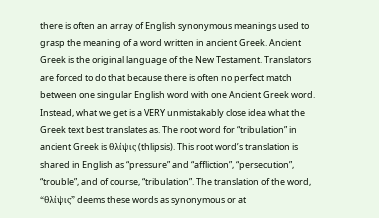there is often an array of English synonymous meanings used to grasp the meaning of a word written in ancient Greek. Ancient Greek is the original language of the New Testament. Translators are forced to do that because there is often no perfect match between one singular English word with one Ancient Greek word. Instead, what we get is a VERY unmistakably close idea what the Greek text best translates as. The root word for “tribulation” in ancient Greek is θλίψις (thlipsis). This root word’s translation is shared in English as “pressure” and “affliction”, “persecution”, “trouble”, and of course, “tribulation”. The translation of the word, “θλίψις” deems these words as synonymous or at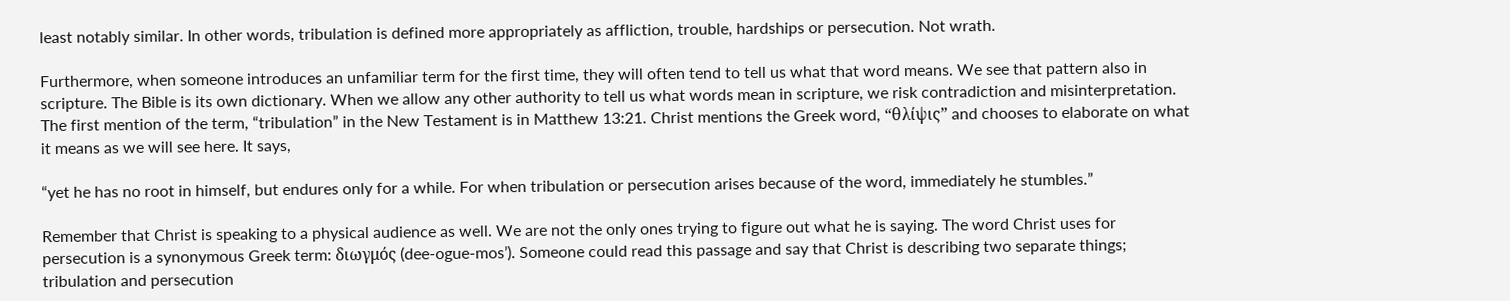least notably similar. In other words, tribulation is defined more appropriately as affliction, trouble, hardships or persecution. Not wrath.

Furthermore, when someone introduces an unfamiliar term for the first time, they will often tend to tell us what that word means. We see that pattern also in scripture. The Bible is its own dictionary. When we allow any other authority to tell us what words mean in scripture, we risk contradiction and misinterpretation. The first mention of the term, “tribulation” in the New Testament is in Matthew 13:21. Christ mentions the Greek word, “θλίψις” and chooses to elaborate on what it means as we will see here. It says,

“yet he has no root in himself, but endures only for a while. For when tribulation or persecution arises because of the word, immediately he stumbles.”

Remember that Christ is speaking to a physical audience as well. We are not the only ones trying to figure out what he is saying. The word Christ uses for persecution is a synonymous Greek term: διωγμός (dee-ogue-mos’). Someone could read this passage and say that Christ is describing two separate things; tribulation and persecution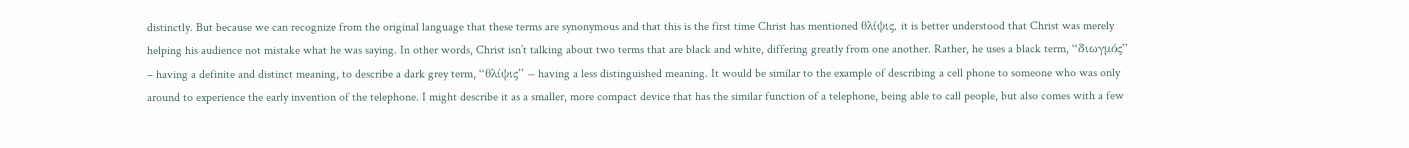distinctly. But because we can recognize from the original language that these terms are synonymous and that this is the first time Christ has mentioned θλίψις, it is better understood that Christ was merely helping his audience not mistake what he was saying. In other words, Christ isn’t talking about two terms that are black and white, differing greatly from one another. Rather, he uses a black term, “διωγμός” – having a definite and distinct meaning, to describe a dark grey term, “θλίψις” – having a less distinguished meaning. It would be similar to the example of describing a cell phone to someone who was only around to experience the early invention of the telephone. I might describe it as a smaller, more compact device that has the similar function of a telephone, being able to call people, but also comes with a few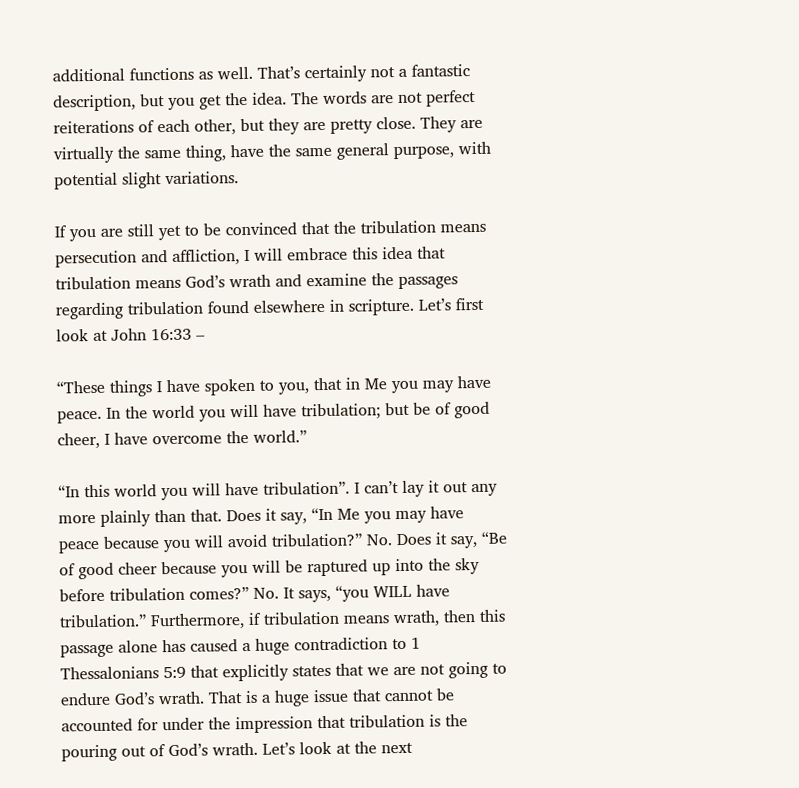additional functions as well. That’s certainly not a fantastic description, but you get the idea. The words are not perfect reiterations of each other, but they are pretty close. They are virtually the same thing, have the same general purpose, with potential slight variations.

If you are still yet to be convinced that the tribulation means persecution and affliction, I will embrace this idea that tribulation means God’s wrath and examine the passages regarding tribulation found elsewhere in scripture. Let’s first look at John 16:33 –

“These things I have spoken to you, that in Me you may have peace. In the world you will have tribulation; but be of good cheer, I have overcome the world.”

“In this world you will have tribulation”. I can’t lay it out any more plainly than that. Does it say, “In Me you may have peace because you will avoid tribulation?” No. Does it say, “Be of good cheer because you will be raptured up into the sky before tribulation comes?” No. It says, “you WILL have tribulation.” Furthermore, if tribulation means wrath, then this passage alone has caused a huge contradiction to 1 Thessalonians 5:9 that explicitly states that we are not going to endure God’s wrath. That is a huge issue that cannot be accounted for under the impression that tribulation is the pouring out of God’s wrath. Let’s look at the next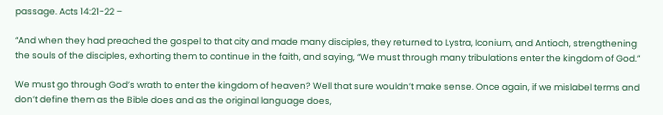passage. Acts 14:21-22 –

“And when they had preached the gospel to that city and made many disciples, they returned to Lystra, Iconium, and Antioch, strengthening the souls of the disciples, exhorting them to continue in the faith, and saying, “We must through many tribulations enter the kingdom of God.”

We must go through God’s wrath to enter the kingdom of heaven? Well that sure wouldn’t make sense. Once again, if we mislabel terms and don’t define them as the Bible does and as the original language does,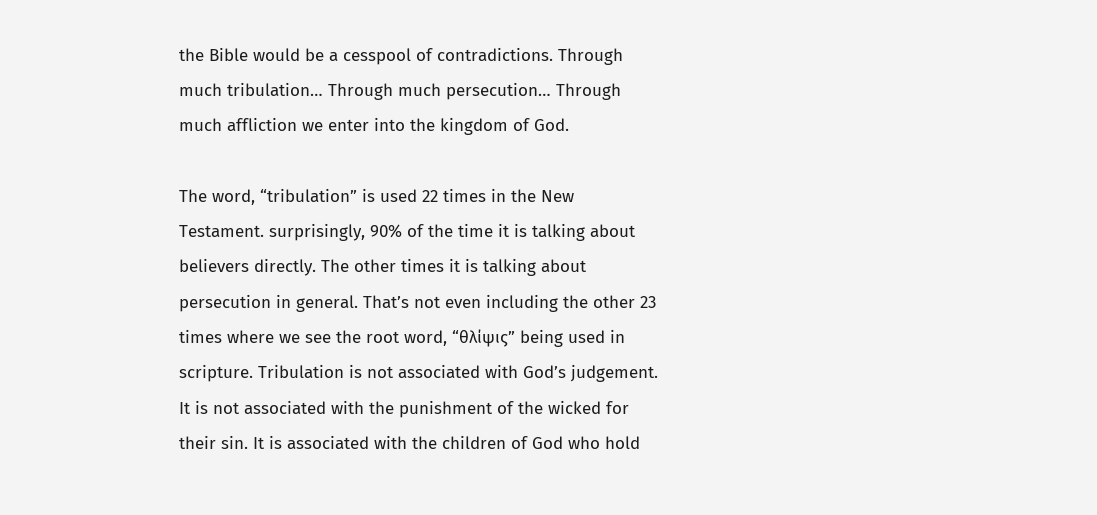the Bible would be a cesspool of contradictions. Through much tribulation… Through much persecution… Through much affliction we enter into the kingdom of God.

The word, “tribulation” is used 22 times in the New Testament. surprisingly, 90% of the time it is talking about believers directly. The other times it is talking about persecution in general. That’s not even including the other 23 times where we see the root word, “θλίψις” being used in scripture. Tribulation is not associated with God’s judgement. It is not associated with the punishment of the wicked for their sin. It is associated with the children of God who hold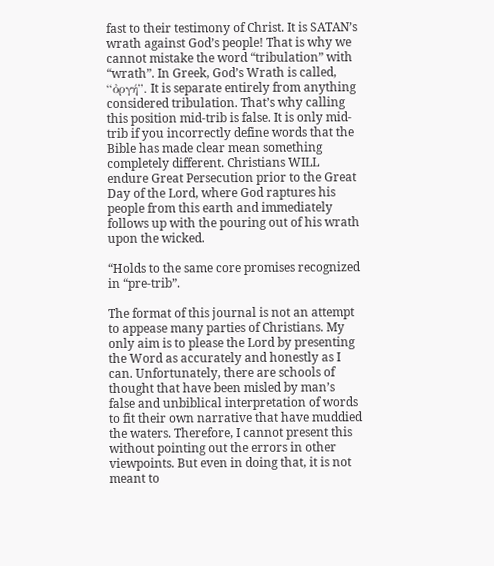fast to their testimony of Christ. It is SATAN’s wrath against God’s people! That is why we cannot mistake the word “tribulation” with “wrath”. In Greek, God’s Wrath is called, “ὀργή”. It is separate entirely from anything considered tribulation. That’s why calling this position mid-trib is false. It is only mid-trib if you incorrectly define words that the Bible has made clear mean something completely different. Christians WILL endure Great Persecution prior to the Great Day of the Lord, where God raptures his people from this earth and immediately follows up with the pouring out of his wrath upon the wicked.

“Holds to the same core promises recognized in “pre-trib”.

The format of this journal is not an attempt to appease many parties of Christians. My only aim is to please the Lord by presenting the Word as accurately and honestly as I can. Unfortunately, there are schools of thought that have been misled by man’s false and unbiblical interpretation of words to fit their own narrative that have muddied the waters. Therefore, I cannot present this without pointing out the errors in other viewpoints. But even in doing that, it is not meant to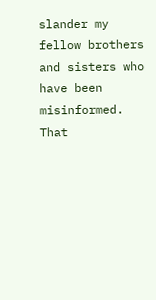slander my fellow brothers and sisters who have been misinformed. That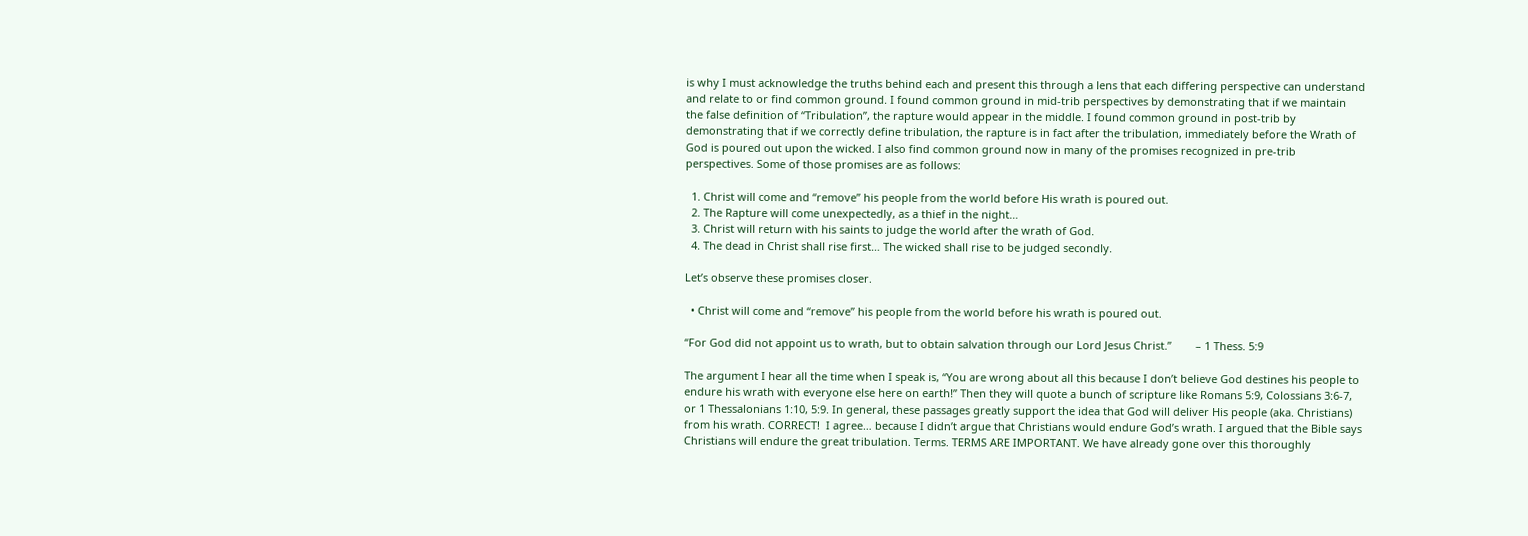is why I must acknowledge the truths behind each and present this through a lens that each differing perspective can understand and relate to or find common ground. I found common ground in mid-trib perspectives by demonstrating that if we maintain the false definition of “Tribulation”, the rapture would appear in the middle. I found common ground in post-trib by demonstrating that if we correctly define tribulation, the rapture is in fact after the tribulation, immediately before the Wrath of God is poured out upon the wicked. I also find common ground now in many of the promises recognized in pre-trib perspectives. Some of those promises are as follows:

  1. Christ will come and “remove” his people from the world before His wrath is poured out.
  2. The Rapture will come unexpectedly, as a thief in the night…
  3. Christ will return with his saints to judge the world after the wrath of God.
  4. The dead in Christ shall rise first… The wicked shall rise to be judged secondly.

Let’s observe these promises closer.

  • Christ will come and “remove” his people from the world before his wrath is poured out.

“For God did not appoint us to wrath, but to obtain salvation through our Lord Jesus Christ.”        – 1 Thess. 5:9

The argument I hear all the time when I speak is, “You are wrong about all this because I don’t believe God destines his people to endure his wrath with everyone else here on earth!” Then they will quote a bunch of scripture like Romans 5:9, Colossians 3:6-7, or 1 Thessalonians 1:10, 5:9. In general, these passages greatly support the idea that God will deliver His people (aka. Christians) from his wrath. CORRECT!  I agree… because I didn’t argue that Christians would endure God’s wrath. I argued that the Bible says Christians will endure the great tribulation. Terms. TERMS ARE IMPORTANT. We have already gone over this thoroughly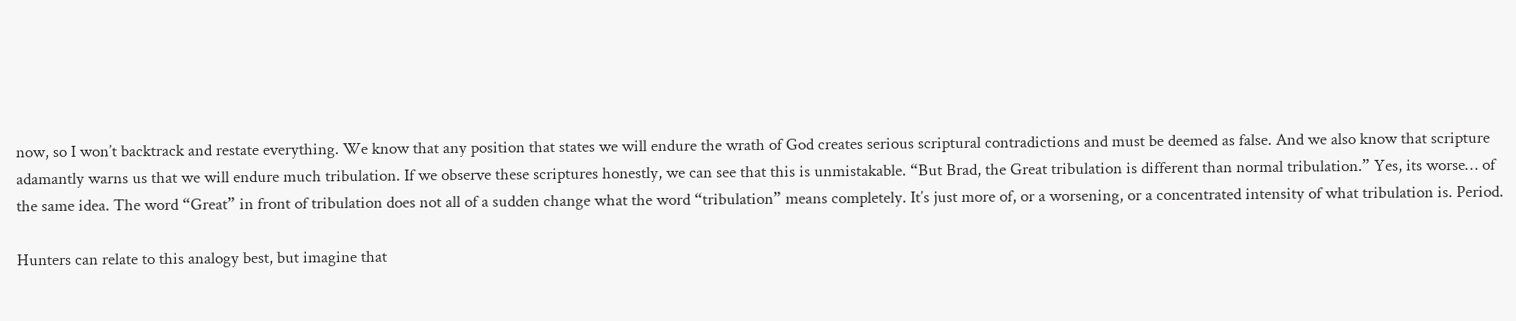now, so I won’t backtrack and restate everything. We know that any position that states we will endure the wrath of God creates serious scriptural contradictions and must be deemed as false. And we also know that scripture adamantly warns us that we will endure much tribulation. If we observe these scriptures honestly, we can see that this is unmistakable. “But Brad, the Great tribulation is different than normal tribulation.” Yes, its worse… of the same idea. The word “Great” in front of tribulation does not all of a sudden change what the word “tribulation” means completely. It’s just more of, or a worsening, or a concentrated intensity of what tribulation is. Period.

Hunters can relate to this analogy best, but imagine that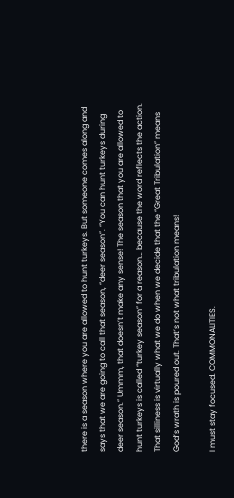there is a season where you are allowed to hunt turkeys. But someone comes along and says that we are going to call that season, “deer season”. “You can hunt turkeys during deer season.” Ummm, that doesn’t make any sense! The season that you are allowed to hunt turkeys is called “turkey season” for a reason… because the word reflects the action. That silliness is virtually what we do when we decide that the “Great Tribulation” means God’s wrath is poured out. That’s not what tribulation means!

I must stay focused. COMMONALITIES.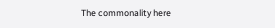The commonality here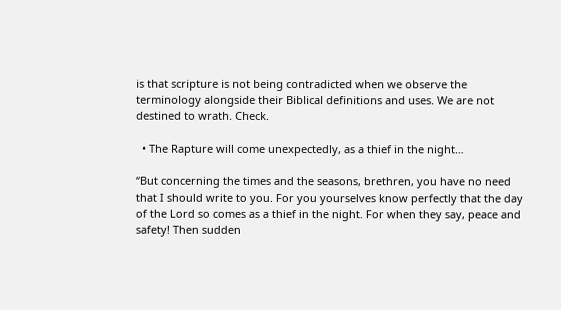is that scripture is not being contradicted when we observe the terminology alongside their Biblical definitions and uses. We are not destined to wrath. Check.

  • The Rapture will come unexpectedly, as a thief in the night…

“But concerning the times and the seasons, brethren, you have no need that I should write to you. For you yourselves know perfectly that the day of the Lord so comes as a thief in the night. For when they say, peace and safety! Then sudden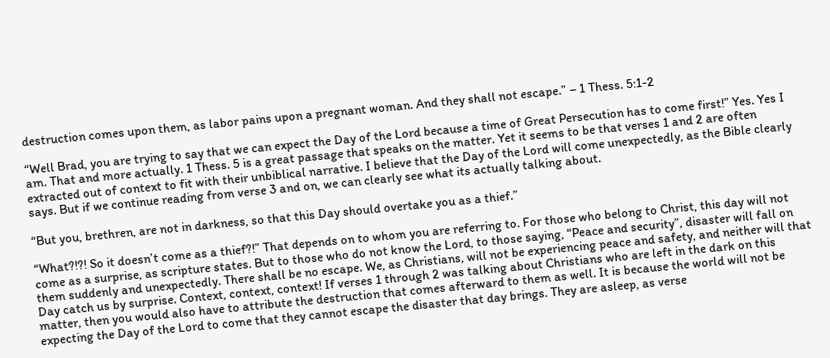destruction comes upon them, as labor pains upon a pregnant woman. And they shall not escape.” – 1 Thess. 5:1-2

“Well Brad, you are trying to say that we can expect the Day of the Lord because a time of Great Persecution has to come first!” Yes. Yes I am. That and more actually. 1 Thess. 5 is a great passage that speaks on the matter. Yet it seems to be that verses 1 and 2 are often extracted out of context to fit with their unbiblical narrative. I believe that the Day of the Lord will come unexpectedly, as the Bible clearly says. But if we continue reading from verse 3 and on, we can clearly see what its actually talking about.

“But you, brethren, are not in darkness, so that this Day should overtake you as a thief.”

“What?!?! So it doesn’t come as a thief?!” That depends on to whom you are referring to. For those who belong to Christ, this day will not come as a surprise, as scripture states. But to those who do not know the Lord, to those saying, “Peace and security”, disaster will fall on them suddenly and unexpectedly. There shall be no escape. We, as Christians, will not be experiencing peace and safety, and neither will that Day catch us by surprise. Context, context, context! If verses 1 through 2 was talking about Christians who are left in the dark on this matter, then you would also have to attribute the destruction that comes afterward to them as well. It is because the world will not be expecting the Day of the Lord to come that they cannot escape the disaster that day brings. They are asleep, as verse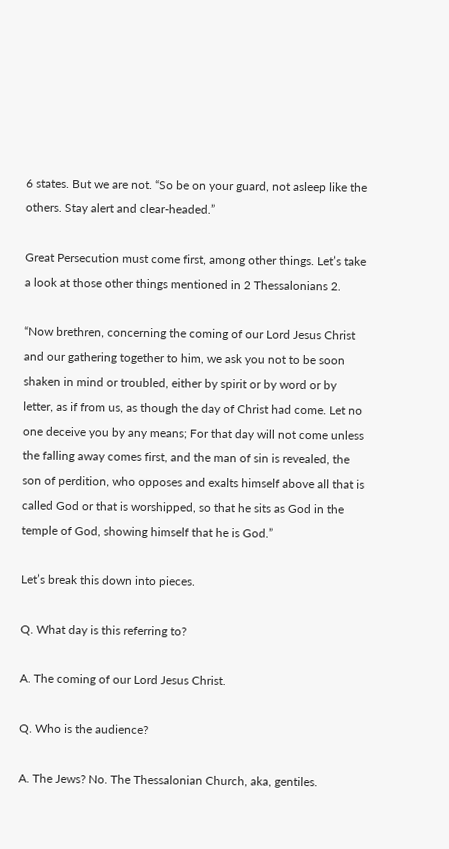6 states. But we are not. “So be on your guard, not asleep like the others. Stay alert and clear-headed.”

Great Persecution must come first, among other things. Let’s take a look at those other things mentioned in 2 Thessalonians 2.

“Now brethren, concerning the coming of our Lord Jesus Christ and our gathering together to him, we ask you not to be soon shaken in mind or troubled, either by spirit or by word or by letter, as if from us, as though the day of Christ had come. Let no one deceive you by any means; For that day will not come unless the falling away comes first, and the man of sin is revealed, the son of perdition, who opposes and exalts himself above all that is called God or that is worshipped, so that he sits as God in the temple of God, showing himself that he is God.”

Let’s break this down into pieces.

Q. What day is this referring to?

A. The coming of our Lord Jesus Christ.

Q. Who is the audience?

A. The Jews? No. The Thessalonian Church, aka, gentiles.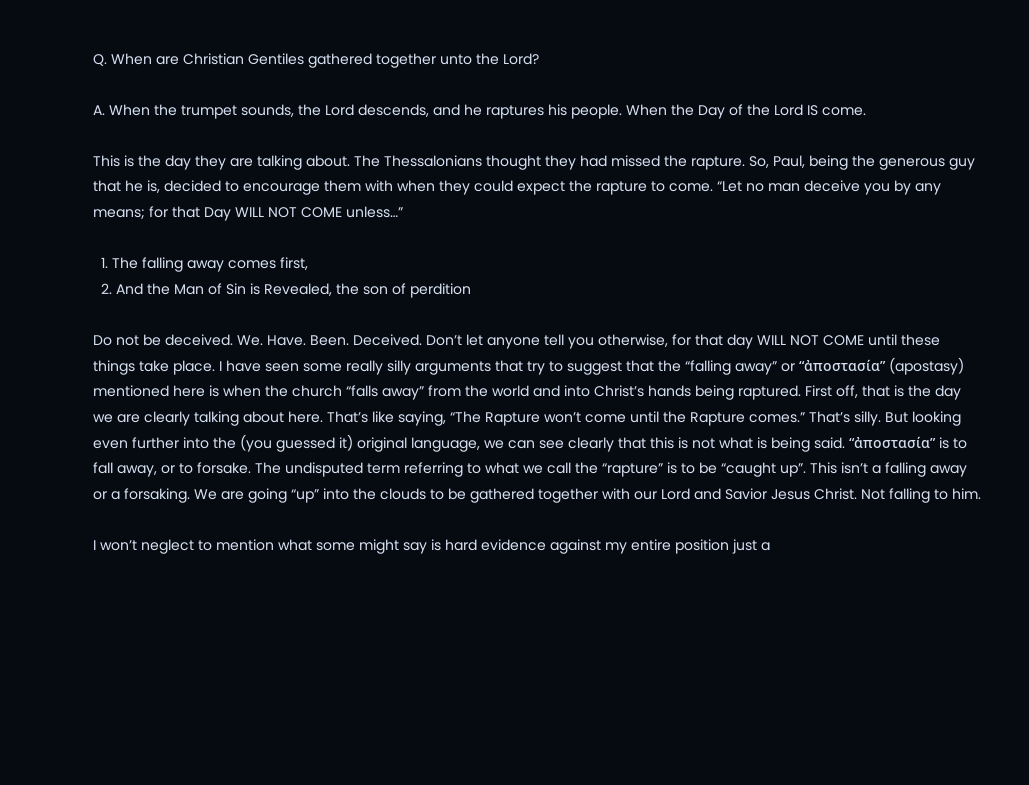Q. When are Christian Gentiles gathered together unto the Lord?

A. When the trumpet sounds, the Lord descends, and he raptures his people. When the Day of the Lord IS come.

This is the day they are talking about. The Thessalonians thought they had missed the rapture. So, Paul, being the generous guy that he is, decided to encourage them with when they could expect the rapture to come. “Let no man deceive you by any means; for that Day WILL NOT COME unless…”

  1. The falling away comes first,
  2. And the Man of Sin is Revealed, the son of perdition

Do not be deceived. We. Have. Been. Deceived. Don’t let anyone tell you otherwise, for that day WILL NOT COME until these things take place. I have seen some really silly arguments that try to suggest that the “falling away” or “ἀποστασία” (apostasy) mentioned here is when the church “falls away” from the world and into Christ’s hands being raptured. First off, that is the day we are clearly talking about here. That’s like saying, “The Rapture won’t come until the Rapture comes.” That’s silly. But looking even further into the (you guessed it) original language, we can see clearly that this is not what is being said. “ἀποστασία” is to fall away, or to forsake. The undisputed term referring to what we call the “rapture” is to be “caught up”. This isn’t a falling away or a forsaking. We are going “up” into the clouds to be gathered together with our Lord and Savior Jesus Christ. Not falling to him.

I won’t neglect to mention what some might say is hard evidence against my entire position just a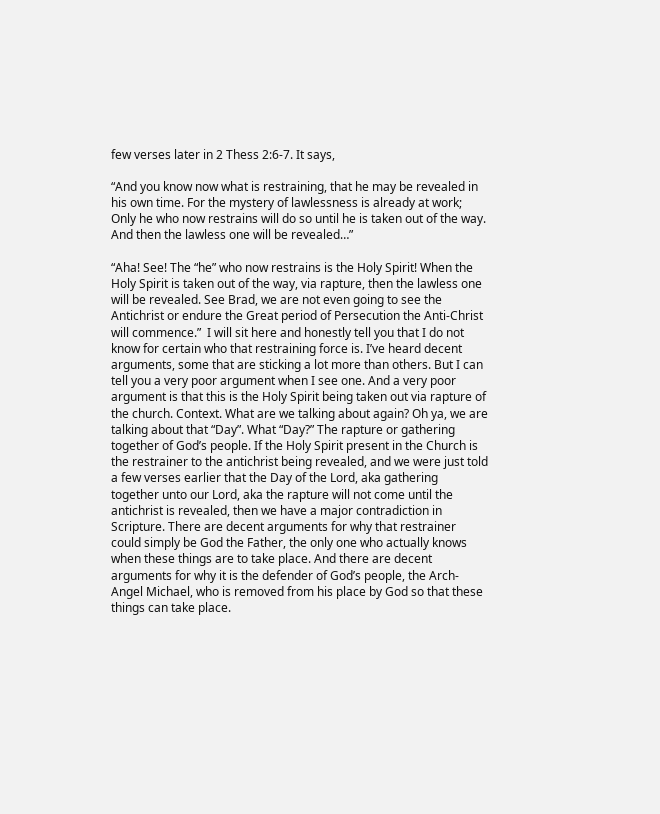few verses later in 2 Thess 2:6-7. It says,

“And you know now what is restraining, that he may be revealed in his own time. For the mystery of lawlessness is already at work; Only he who now restrains will do so until he is taken out of the way. And then the lawless one will be revealed…”

“Aha! See! The “he” who now restrains is the Holy Spirit! When the Holy Spirit is taken out of the way, via rapture, then the lawless one will be revealed. See Brad, we are not even going to see the Antichrist or endure the Great period of Persecution the Anti-Christ will commence.”  I will sit here and honestly tell you that I do not know for certain who that restraining force is. I’ve heard decent arguments, some that are sticking a lot more than others. But I can tell you a very poor argument when I see one. And a very poor argument is that this is the Holy Spirit being taken out via rapture of the church. Context. What are we talking about again? Oh ya, we are talking about that “Day”. What “Day?” The rapture or gathering together of God’s people. If the Holy Spirit present in the Church is the restrainer to the antichrist being revealed, and we were just told a few verses earlier that the Day of the Lord, aka gathering together unto our Lord, aka the rapture will not come until the antichrist is revealed, then we have a major contradiction in Scripture. There are decent arguments for why that restrainer could simply be God the Father, the only one who actually knows when these things are to take place. And there are decent arguments for why it is the defender of God’s people, the Arch-Angel Michael, who is removed from his place by God so that these things can take place.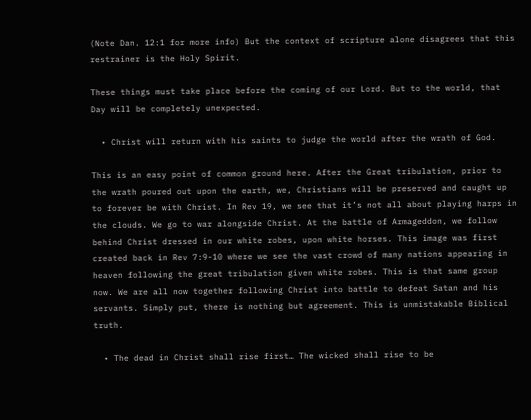(Note Dan. 12:1 for more info) But the context of scripture alone disagrees that this restrainer is the Holy Spirit.

These things must take place before the coming of our Lord. But to the world, that Day will be completely unexpected.

  • Christ will return with his saints to judge the world after the wrath of God.

This is an easy point of common ground here. After the Great tribulation, prior to the wrath poured out upon the earth, we, Christians will be preserved and caught up to forever be with Christ. In Rev 19, we see that it’s not all about playing harps in the clouds. We go to war alongside Christ. At the battle of Armageddon, we follow behind Christ dressed in our white robes, upon white horses. This image was first created back in Rev 7:9-10 where we see the vast crowd of many nations appearing in heaven following the great tribulation given white robes. This is that same group now. We are all now together following Christ into battle to defeat Satan and his servants. Simply put, there is nothing but agreement. This is unmistakable Biblical truth.

  • The dead in Christ shall rise first… The wicked shall rise to be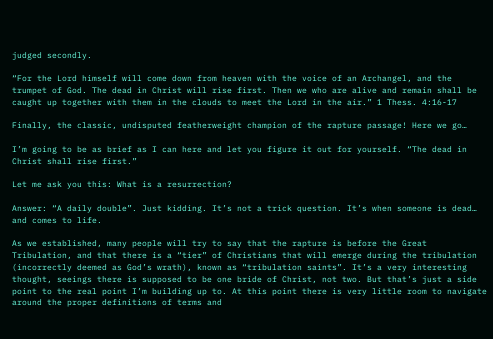judged secondly.

“For the Lord himself will come down from heaven with the voice of an Archangel, and the trumpet of God. The dead in Christ will rise first. Then we who are alive and remain shall be caught up together with them in the clouds to meet the Lord in the air.” 1 Thess. 4:16-17

Finally, the classic, undisputed featherweight champion of the rapture passage! Here we go…

I’m going to be as brief as I can here and let you figure it out for yourself. “The dead in Christ shall rise first.”

Let me ask you this: What is a resurrection?

Answer: “A daily double”. Just kidding. It’s not a trick question. It’s when someone is dead… and comes to life.

As we established, many people will try to say that the rapture is before the Great Tribulation, and that there is a “tier” of Christians that will emerge during the tribulation (incorrectly deemed as God’s wrath), known as “tribulation saints”. It’s a very interesting thought, seeings there is supposed to be one bride of Christ, not two. But that’s just a side point to the real point I’m building up to. At this point there is very little room to navigate around the proper definitions of terms and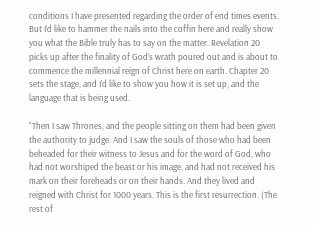conditions I have presented regarding the order of end times events. But I’d like to hammer the nails into the coffin here and really show you what the Bible truly has to say on the matter. Revelation 20 picks up after the finality of God’s wrath poured out and is about to commence the millennial reign of Christ here on earth. Chapter 20 sets the stage, and I’d like to show you how it is set up, and the language that is being used.

“Then I saw Thrones, and the people sitting on them had been given the authority to judge. And I saw the souls of those who had been beheaded for their witness to Jesus and for the word of God, who had not worshiped the beast or his image, and had not received his mark on their foreheads or on their hands. And they lived and reigned with Christ for 1000 years. This is the first resurrection. (The rest of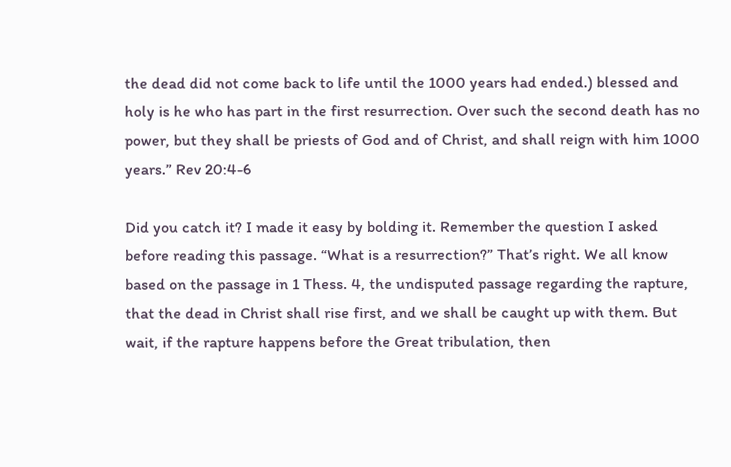the dead did not come back to life until the 1000 years had ended.) blessed and holy is he who has part in the first resurrection. Over such the second death has no power, but they shall be priests of God and of Christ, and shall reign with him 1000 years.” Rev 20:4-6

Did you catch it? I made it easy by bolding it. Remember the question I asked before reading this passage. “What is a resurrection?” That’s right. We all know based on the passage in 1 Thess. 4, the undisputed passage regarding the rapture, that the dead in Christ shall rise first, and we shall be caught up with them. But wait, if the rapture happens before the Great tribulation, then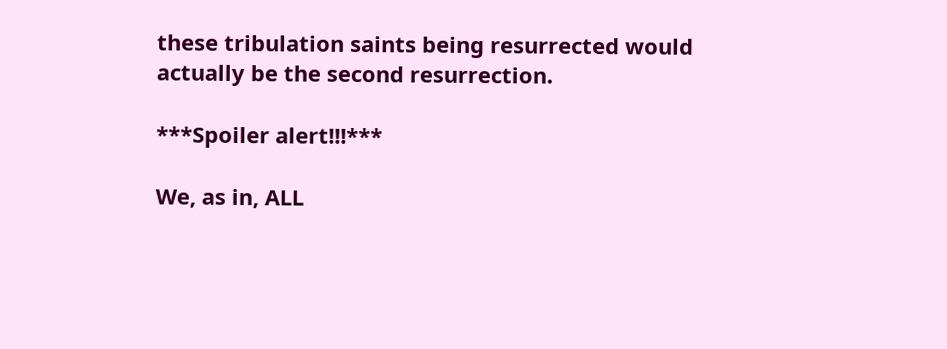these tribulation saints being resurrected would actually be the second resurrection.

***Spoiler alert!!!***

We, as in, ALL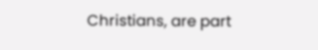Christians, are part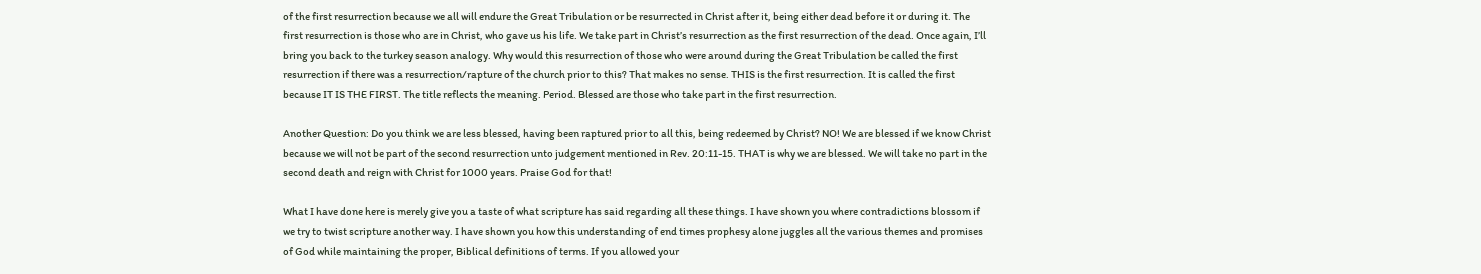of the first resurrection because we all will endure the Great Tribulation or be resurrected in Christ after it, being either dead before it or during it. The first resurrection is those who are in Christ, who gave us his life. We take part in Christ’s resurrection as the first resurrection of the dead. Once again, I’ll bring you back to the turkey season analogy. Why would this resurrection of those who were around during the Great Tribulation be called the first resurrection if there was a resurrection/rapture of the church prior to this? That makes no sense. THIS is the first resurrection. It is called the first because IT IS THE FIRST. The title reflects the meaning. Period. Blessed are those who take part in the first resurrection.

Another Question: Do you think we are less blessed, having been raptured prior to all this, being redeemed by Christ? NO! We are blessed if we know Christ because we will not be part of the second resurrection unto judgement mentioned in Rev. 20:11-15. THAT is why we are blessed. We will take no part in the second death and reign with Christ for 1000 years. Praise God for that!

What I have done here is merely give you a taste of what scripture has said regarding all these things. I have shown you where contradictions blossom if we try to twist scripture another way. I have shown you how this understanding of end times prophesy alone juggles all the various themes and promises of God while maintaining the proper, Biblical definitions of terms. If you allowed your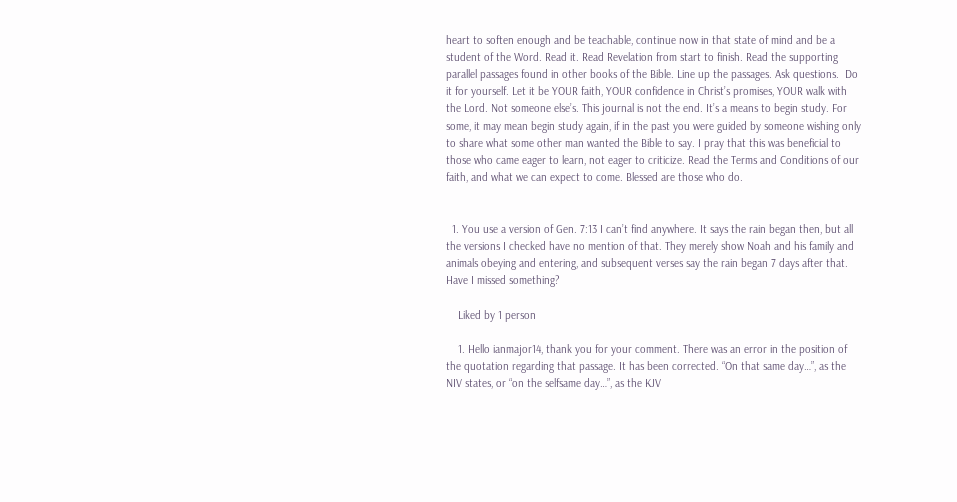heart to soften enough and be teachable, continue now in that state of mind and be a student of the Word. Read it. Read Revelation from start to finish. Read the supporting parallel passages found in other books of the Bible. Line up the passages. Ask questions.  Do it for yourself. Let it be YOUR faith, YOUR confidence in Christ’s promises, YOUR walk with the Lord. Not someone else’s. This journal is not the end. It’s a means to begin study. For some, it may mean begin study again, if in the past you were guided by someone wishing only to share what some other man wanted the Bible to say. I pray that this was beneficial to those who came eager to learn, not eager to criticize. Read the Terms and Conditions of our faith, and what we can expect to come. Blessed are those who do.


  1. You use a version of Gen. 7:13 I can’t find anywhere. It says the rain began then, but all the versions I checked have no mention of that. They merely show Noah and his family and animals obeying and entering, and subsequent verses say the rain began 7 days after that. Have I missed something?

    Liked by 1 person

    1. Hello ianmajor14, thank you for your comment. There was an error in the position of the quotation regarding that passage. It has been corrected. “On that same day…”, as the NIV states, or “on the selfsame day…”, as the KJV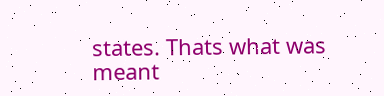states. Thats what was meant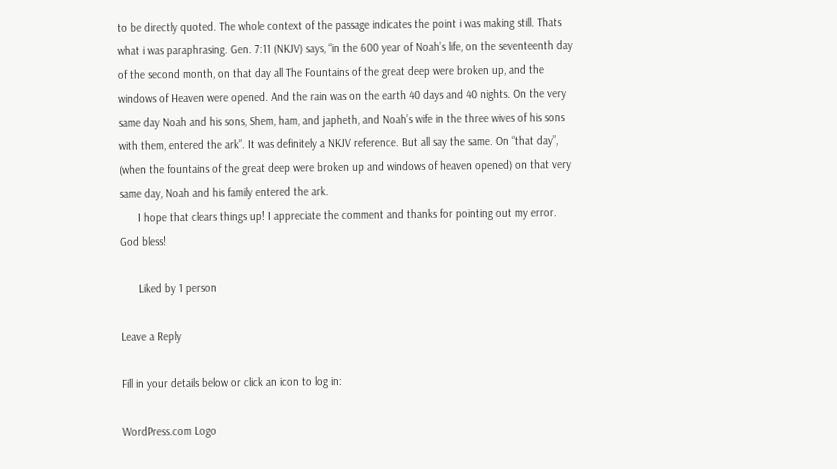to be directly quoted. The whole context of the passage indicates the point i was making still. Thats what i was paraphrasing. Gen. 7:11 (NKJV) says, “in the 600 year of Noah’s life, on the seventeenth day of the second month, on that day all The Fountains of the great deep were broken up, and the windows of Heaven were opened. And the rain was on the earth 40 days and 40 nights. On the very same day Noah and his sons, Shem, ham, and japheth, and Noah’s wife in the three wives of his sons with them, entered the ark”. It was definitely a NKJV reference. But all say the same. On “that day”, (when the fountains of the great deep were broken up and windows of heaven opened) on that very same day, Noah and his family entered the ark.
      I hope that clears things up! I appreciate the comment and thanks for pointing out my error. God bless!

      Liked by 1 person

Leave a Reply

Fill in your details below or click an icon to log in:

WordPress.com Logo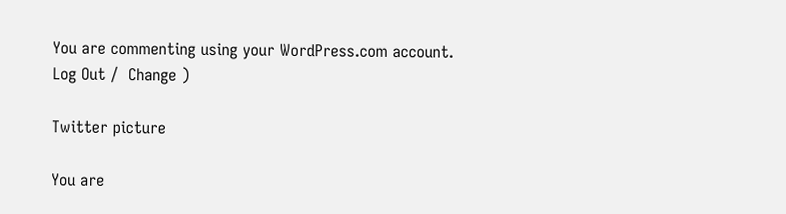You are commenting using your WordPress.com account. Log Out /  Change )

Twitter picture

You are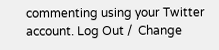commenting using your Twitter account. Log Out /  Change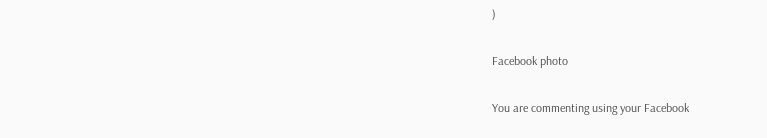)

Facebook photo

You are commenting using your Facebook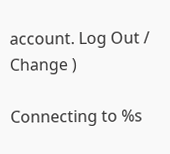account. Log Out /  Change )

Connecting to %s